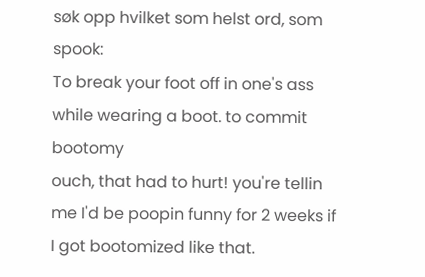søk opp hvilket som helst ord, som spook:
To break your foot off in one's ass while wearing a boot. to commit bootomy
ouch, that had to hurt! you're tellin me I'd be poopin funny for 2 weeks if I got bootomized like that.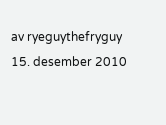av ryeguythefryguy 15. desember 2010